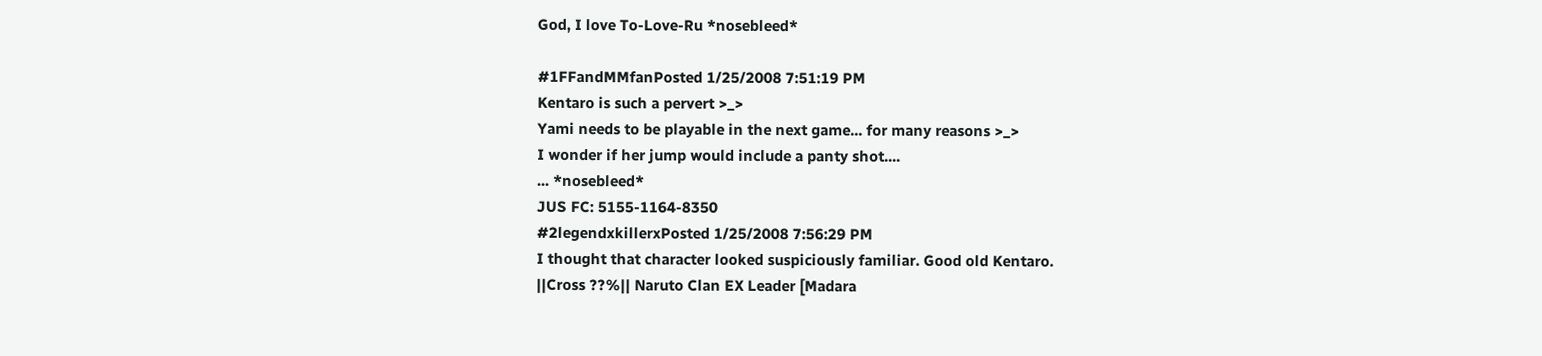God, I love To-Love-Ru *nosebleed*

#1FFandMMfanPosted 1/25/2008 7:51:19 PM
Kentaro is such a pervert >_>
Yami needs to be playable in the next game... for many reasons >_>
I wonder if her jump would include a panty shot....
... *nosebleed*
JUS FC: 5155-1164-8350
#2legendxkillerxPosted 1/25/2008 7:56:29 PM
I thought that character looked suspiciously familiar. Good old Kentaro.
||Cross ??%|| Naruto Clan EX Leader [Madara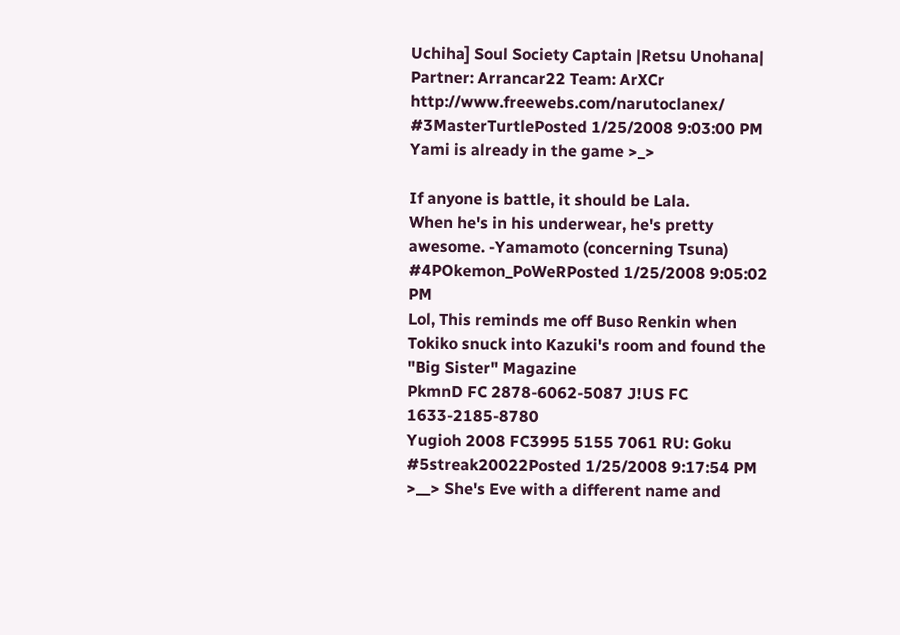Uchiha] Soul Society Captain |Retsu Unohana| Partner: Arrancar22 Team: ArXCr http://www.freewebs.com/narutoclanex/
#3MasterTurtlePosted 1/25/2008 9:03:00 PM
Yami is already in the game >_>

If anyone is battle, it should be Lala.
When he's in his underwear, he's pretty awesome. -Yamamoto (concerning Tsuna)
#4POkemon_PoWeRPosted 1/25/2008 9:05:02 PM
Lol, This reminds me off Buso Renkin when Tokiko snuck into Kazuki's room and found the "Big Sister" Magazine
PkmnD FC 2878-6062-5087 J!US FC 1633-2185-8780
Yugioh 2008 FC3995 5155 7061 RU: Goku
#5streak20022Posted 1/25/2008 9:17:54 PM
>__> She's Eve with a different name and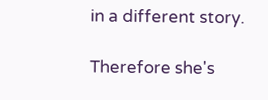in a different story.

Therefore she's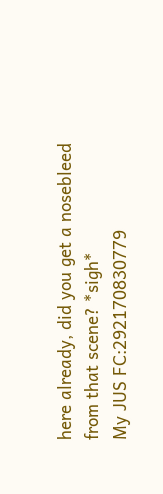here already, did you get a nosebleed from that scene? *sigh*
My JUS FC:292170830779